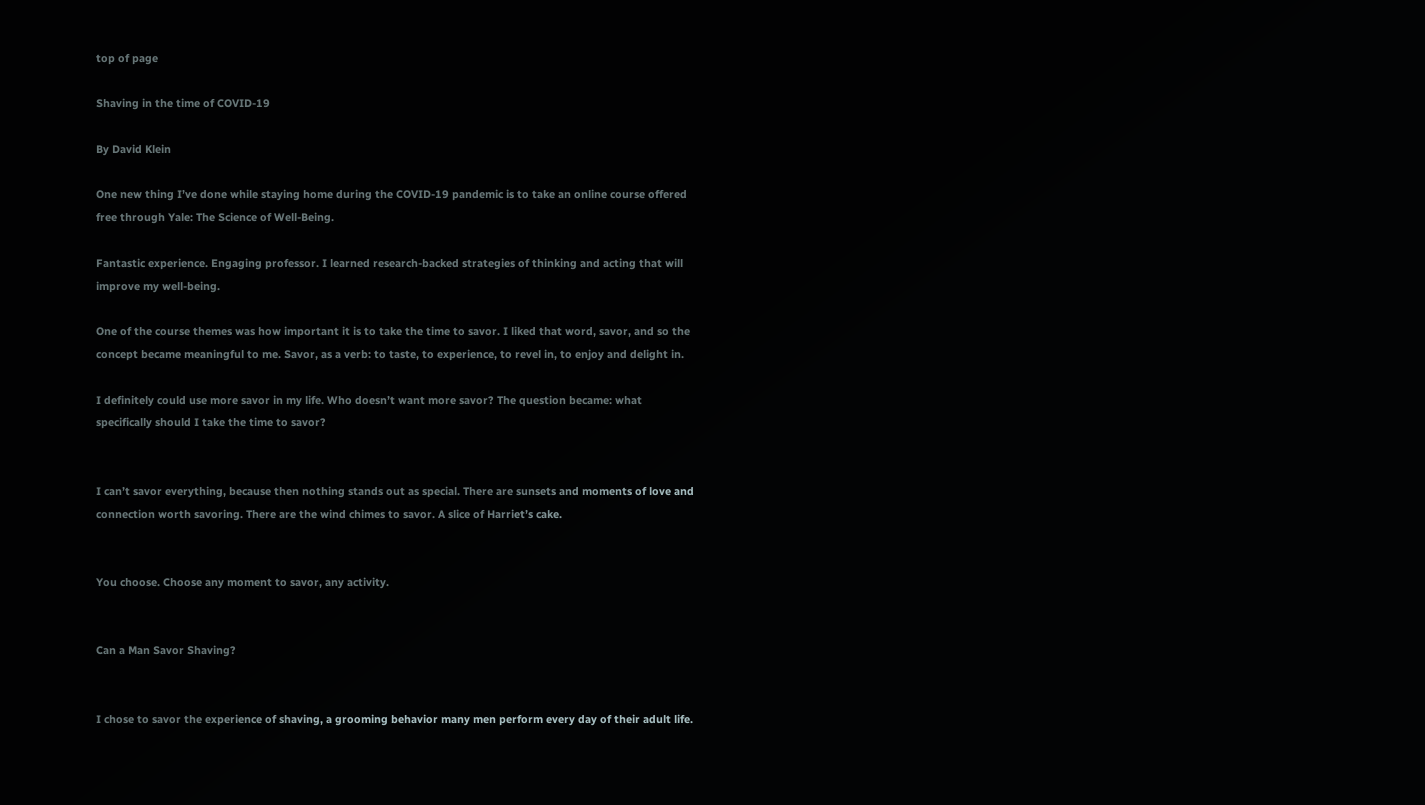top of page

Shaving in the time of COVID-19

By David Klein

One new thing I’ve done while staying home during the COVID-19 pandemic is to take an online course offered free through Yale: The Science of Well-Being.

Fantastic experience. Engaging professor. I learned research-backed strategies of thinking and acting that will improve my well-being.

One of the course themes was how important it is to take the time to savor. I liked that word, savor, and so the concept became meaningful to me. Savor, as a verb: to taste, to experience, to revel in, to enjoy and delight in.

I definitely could use more savor in my life. Who doesn’t want more savor? The question became: what specifically should I take the time to savor?


I can’t savor everything, because then nothing stands out as special. There are sunsets and moments of love and connection worth savoring. There are the wind chimes to savor. A slice of Harriet’s cake.


You choose. Choose any moment to savor, any activity.


Can a Man Savor Shaving?


I chose to savor the experience of shaving, a grooming behavior many men perform every day of their adult life.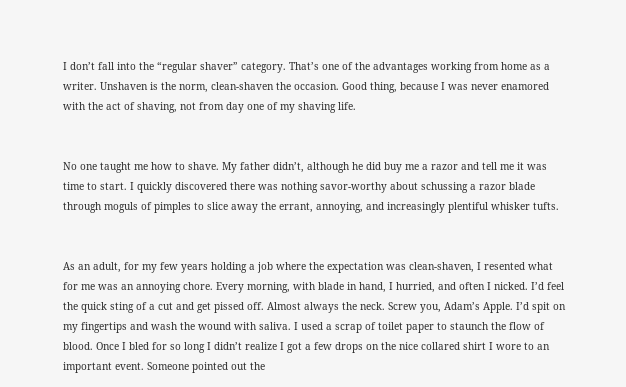I don’t fall into the “regular shaver” category. That’s one of the advantages working from home as a writer. Unshaven is the norm, clean-shaven the occasion. Good thing, because I was never enamored with the act of shaving, not from day one of my shaving life.


No one taught me how to shave. My father didn’t, although he did buy me a razor and tell me it was time to start. I quickly discovered there was nothing savor-worthy about schussing a razor blade through moguls of pimples to slice away the errant, annoying, and increasingly plentiful whisker tufts.


As an adult, for my few years holding a job where the expectation was clean-shaven, I resented what for me was an annoying chore. Every morning, with blade in hand, I hurried, and often I nicked. I’d feel the quick sting of a cut and get pissed off. Almost always the neck. Screw you, Adam’s Apple. I’d spit on my fingertips and wash the wound with saliva. I used a scrap of toilet paper to staunch the flow of blood. Once I bled for so long I didn’t realize I got a few drops on the nice collared shirt I wore to an important event. Someone pointed out the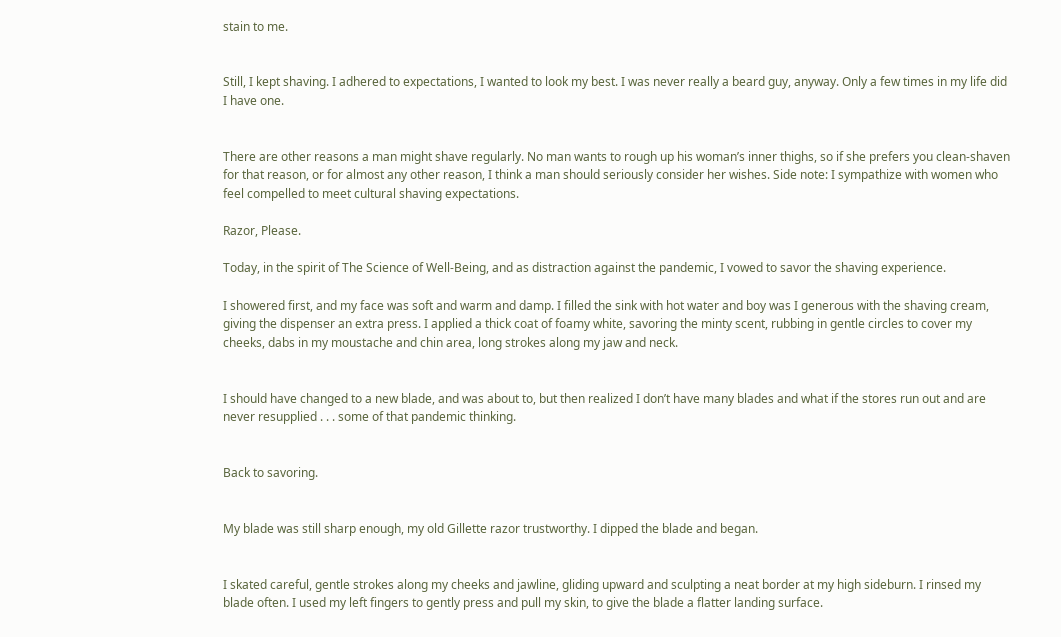stain to me.


Still, I kept shaving. I adhered to expectations, I wanted to look my best. I was never really a beard guy, anyway. Only a few times in my life did I have one.


There are other reasons a man might shave regularly. No man wants to rough up his woman’s inner thighs, so if she prefers you clean-shaven for that reason, or for almost any other reason, I think a man should seriously consider her wishes. Side note: I sympathize with women who feel compelled to meet cultural shaving expectations.

Razor, Please.

Today, in the spirit of The Science of Well-Being, and as distraction against the pandemic, I vowed to savor the shaving experience.

I showered first, and my face was soft and warm and damp. I filled the sink with hot water and boy was I generous with the shaving cream, giving the dispenser an extra press. I applied a thick coat of foamy white, savoring the minty scent, rubbing in gentle circles to cover my cheeks, dabs in my moustache and chin area, long strokes along my jaw and neck.


I should have changed to a new blade, and was about to, but then realized I don’t have many blades and what if the stores run out and are never resupplied . . . some of that pandemic thinking.


Back to savoring.


My blade was still sharp enough, my old Gillette razor trustworthy. I dipped the blade and began.


I skated careful, gentle strokes along my cheeks and jawline, gliding upward and sculpting a neat border at my high sideburn. I rinsed my blade often. I used my left fingers to gently press and pull my skin, to give the blade a flatter landing surface.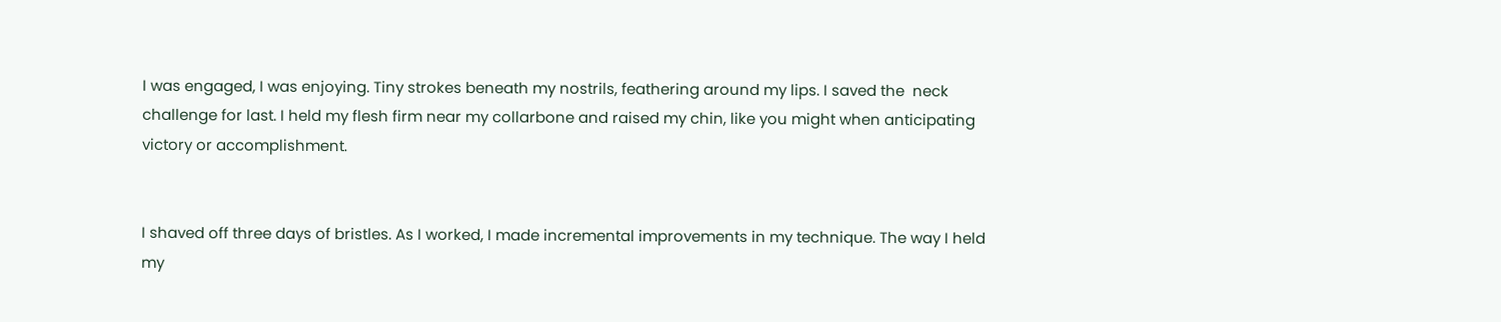I was engaged, I was enjoying. Tiny strokes beneath my nostrils, feathering around my lips. I saved the  neck challenge for last. I held my flesh firm near my collarbone and raised my chin, like you might when anticipating victory or accomplishment.


I shaved off three days of bristles. As I worked, I made incremental improvements in my technique. The way I held my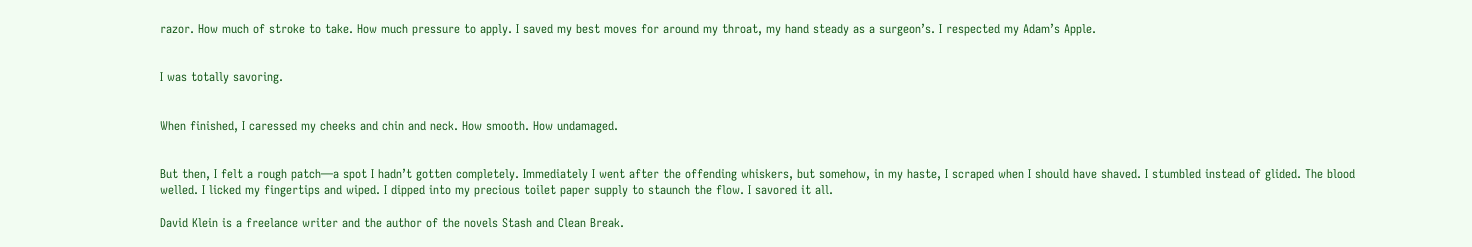razor. How much of stroke to take. How much pressure to apply. I saved my best moves for around my throat, my hand steady as a surgeon’s. I respected my Adam’s Apple.


I was totally savoring.


When finished, I caressed my cheeks and chin and neck. How smooth. How undamaged.


But then, I felt a rough patch—a spot I hadn’t gotten completely. Immediately I went after the offending whiskers, but somehow, in my haste, I scraped when I should have shaved. I stumbled instead of glided. The blood welled. I licked my fingertips and wiped. I dipped into my precious toilet paper supply to staunch the flow. I savored it all.

David Klein is a freelance writer and the author of the novels Stash and Clean Break.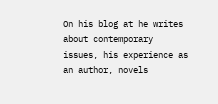On his blog at he writes about contemporary issues, his experience as an author, novels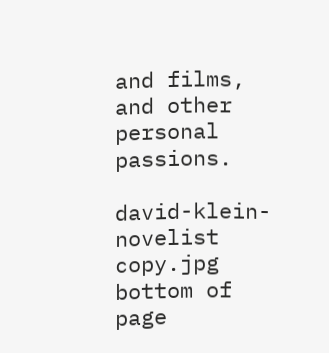and films, and other personal passions.

david-klein-novelist copy.jpg
bottom of page